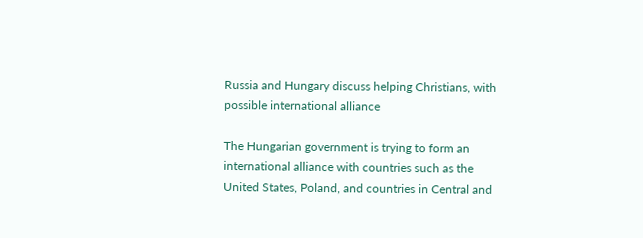Russia and Hungary discuss helping Christians, with possible international alliance

The Hungarian government is trying to form an international alliance with countries such as the United States, Poland, and countries in Central and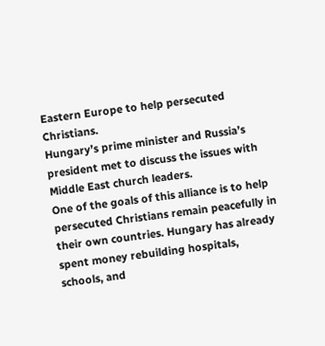Eastern Europe to help persecuted Christians.
Hungary’s prime minister and Russia’s president met to discuss the issues with Middle East church leaders.
One of the goals of this alliance is to help persecuted Christians remain peacefully in their own countries. Hungary has already spent money rebuilding hospitals, schools, and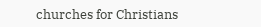churches for Christians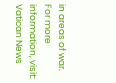in areas of war.
For more information, visit:  Vatican News